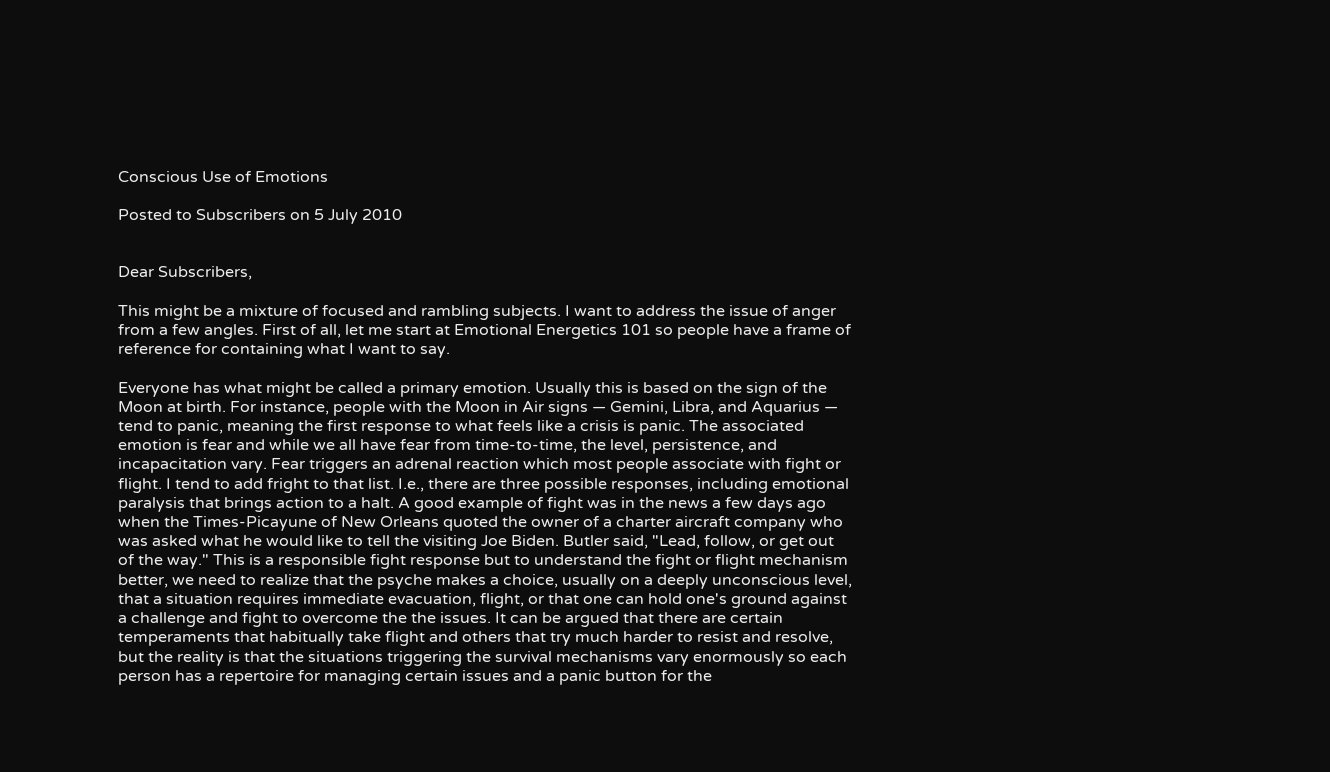Conscious Use of Emotions

Posted to Subscribers on 5 July 2010


Dear Subscribers,

This might be a mixture of focused and rambling subjects. I want to address the issue of anger from a few angles. First of all, let me start at Emotional Energetics 101 so people have a frame of reference for containing what I want to say.

Everyone has what might be called a primary emotion. Usually this is based on the sign of the Moon at birth. For instance, people with the Moon in Air signs — Gemini, Libra, and Aquarius — tend to panic, meaning the first response to what feels like a crisis is panic. The associated emotion is fear and while we all have fear from time-to-time, the level, persistence, and incapacitation vary. Fear triggers an adrenal reaction which most people associate with fight or flight. I tend to add fright to that list. I.e., there are three possible responses, including emotional paralysis that brings action to a halt. A good example of fight was in the news a few days ago when the Times-Picayune of New Orleans quoted the owner of a charter aircraft company who was asked what he would like to tell the visiting Joe Biden. Butler said, "Lead, follow, or get out of the way." This is a responsible fight response but to understand the fight or flight mechanism better, we need to realize that the psyche makes a choice, usually on a deeply unconscious level, that a situation requires immediate evacuation, flight, or that one can hold one's ground against a challenge and fight to overcome the the issues. It can be argued that there are certain temperaments that habitually take flight and others that try much harder to resist and resolve, but the reality is that the situations triggering the survival mechanisms vary enormously so each person has a repertoire for managing certain issues and a panic button for the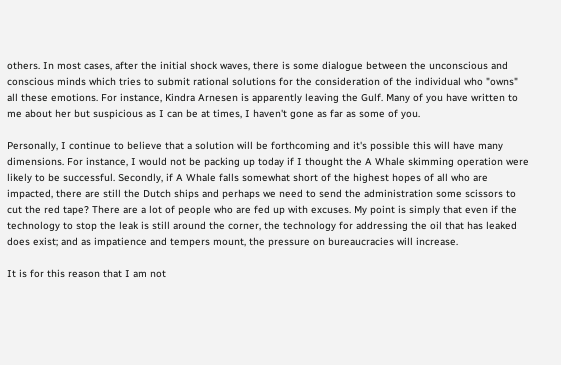others. In most cases, after the initial shock waves, there is some dialogue between the unconscious and conscious minds which tries to submit rational solutions for the consideration of the individual who "owns" all these emotions. For instance, Kindra Arnesen is apparently leaving the Gulf. Many of you have written to me about her but suspicious as I can be at times, I haven't gone as far as some of you.

Personally, I continue to believe that a solution will be forthcoming and it's possible this will have many dimensions. For instance, I would not be packing up today if I thought the A Whale skimming operation were likely to be successful. Secondly, if A Whale falls somewhat short of the highest hopes of all who are impacted, there are still the Dutch ships and perhaps we need to send the administration some scissors to cut the red tape? There are a lot of people who are fed up with excuses. My point is simply that even if the technology to stop the leak is still around the corner, the technology for addressing the oil that has leaked does exist; and as impatience and tempers mount, the pressure on bureaucracies will increase.

It is for this reason that I am not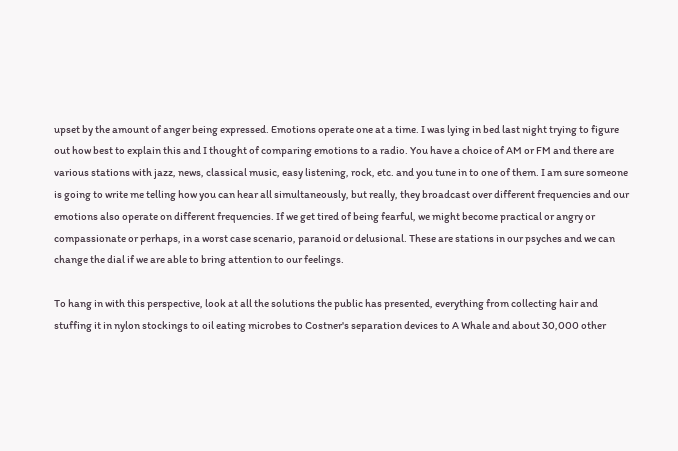upset by the amount of anger being expressed. Emotions operate one at a time. I was lying in bed last night trying to figure out how best to explain this and I thought of comparing emotions to a radio. You have a choice of AM or FM and there are various stations with jazz, news, classical music, easy listening, rock, etc. and you tune in to one of them. I am sure someone is going to write me telling how you can hear all simultaneously, but really, they broadcast over different frequencies and our emotions also operate on different frequencies. If we get tired of being fearful, we might become practical or angry or compassionate or perhaps, in a worst case scenario, paranoid or delusional. These are stations in our psyches and we can change the dial if we are able to bring attention to our feelings.

To hang in with this perspective, look at all the solutions the public has presented, everything from collecting hair and stuffing it in nylon stockings to oil eating microbes to Costner's separation devices to A Whale and about 30,000 other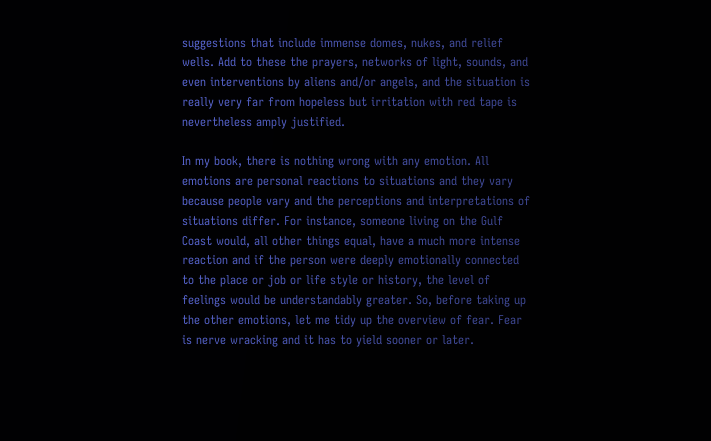suggestions that include immense domes, nukes, and relief wells. Add to these the prayers, networks of light, sounds, and even interventions by aliens and/or angels, and the situation is really very far from hopeless but irritation with red tape is nevertheless amply justified.

In my book, there is nothing wrong with any emotion. All emotions are personal reactions to situations and they vary because people vary and the perceptions and interpretations of situations differ. For instance, someone living on the Gulf Coast would, all other things equal, have a much more intense reaction and if the person were deeply emotionally connected to the place or job or life style or history, the level of feelings would be understandably greater. So, before taking up the other emotions, let me tidy up the overview of fear. Fear is nerve wracking and it has to yield sooner or later.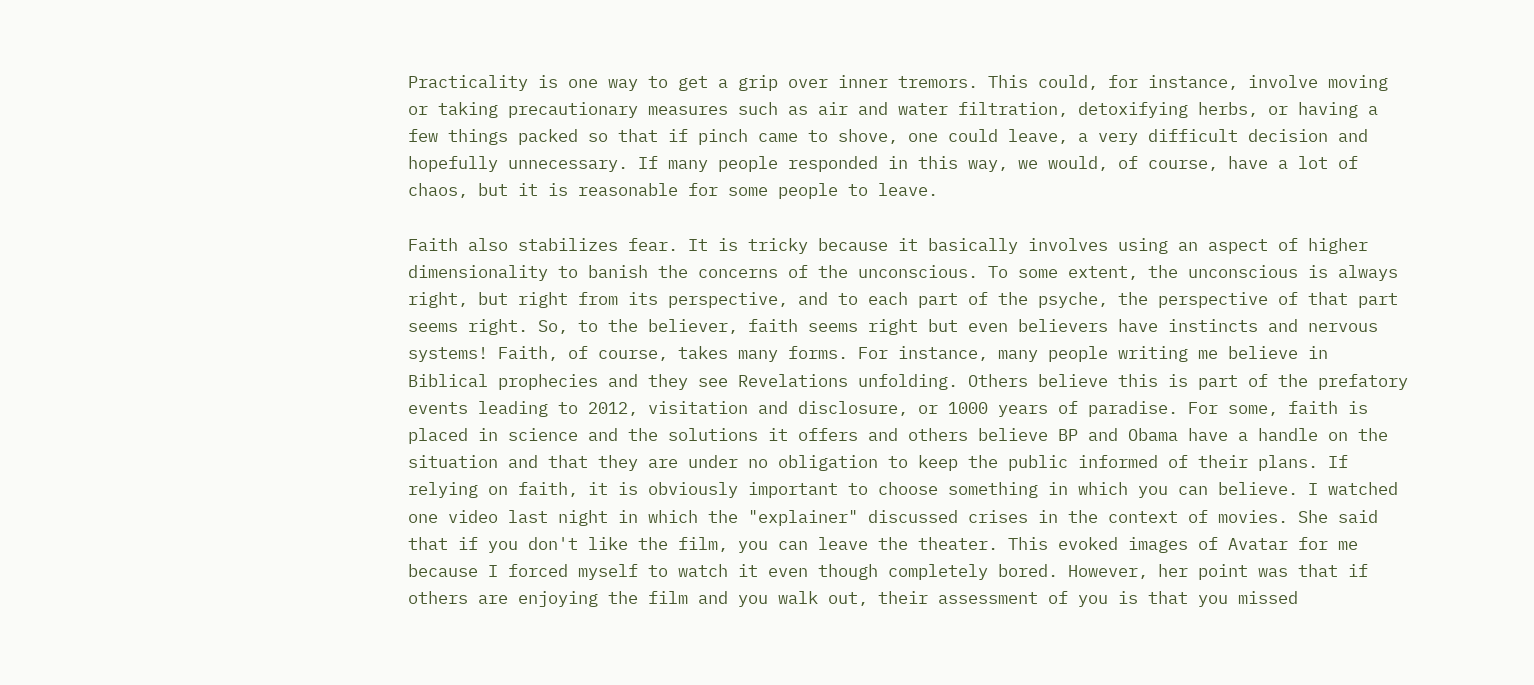Practicality is one way to get a grip over inner tremors. This could, for instance, involve moving or taking precautionary measures such as air and water filtration, detoxifying herbs, or having a few things packed so that if pinch came to shove, one could leave, a very difficult decision and hopefully unnecessary. If many people responded in this way, we would, of course, have a lot of chaos, but it is reasonable for some people to leave.

Faith also stabilizes fear. It is tricky because it basically involves using an aspect of higher dimensionality to banish the concerns of the unconscious. To some extent, the unconscious is always right, but right from its perspective, and to each part of the psyche, the perspective of that part seems right. So, to the believer, faith seems right but even believers have instincts and nervous systems! Faith, of course, takes many forms. For instance, many people writing me believe in Biblical prophecies and they see Revelations unfolding. Others believe this is part of the prefatory events leading to 2012, visitation and disclosure, or 1000 years of paradise. For some, faith is placed in science and the solutions it offers and others believe BP and Obama have a handle on the situation and that they are under no obligation to keep the public informed of their plans. If relying on faith, it is obviously important to choose something in which you can believe. I watched one video last night in which the "explainer" discussed crises in the context of movies. She said that if you don't like the film, you can leave the theater. This evoked images of Avatar for me because I forced myself to watch it even though completely bored. However, her point was that if others are enjoying the film and you walk out, their assessment of you is that you missed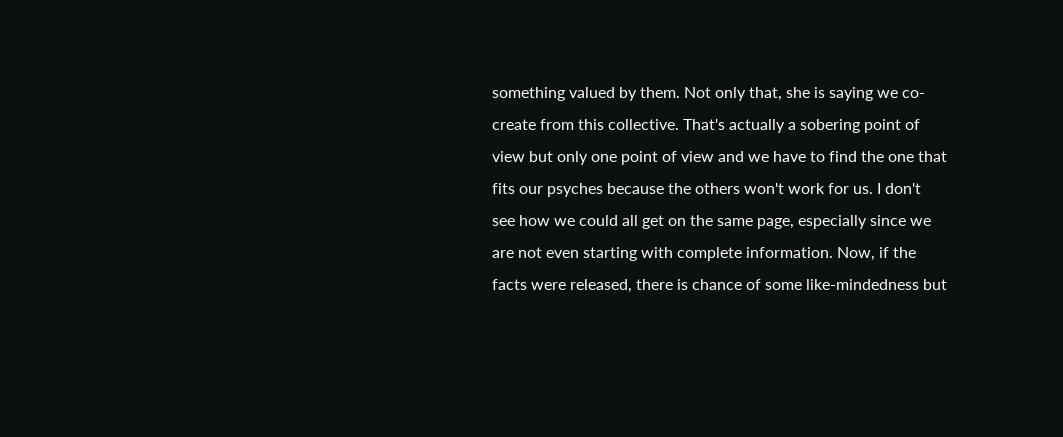something valued by them. Not only that, she is saying we co-create from this collective. That's actually a sobering point of view but only one point of view and we have to find the one that fits our psyches because the others won't work for us. I don't see how we could all get on the same page, especially since we are not even starting with complete information. Now, if the facts were released, there is chance of some like-mindedness but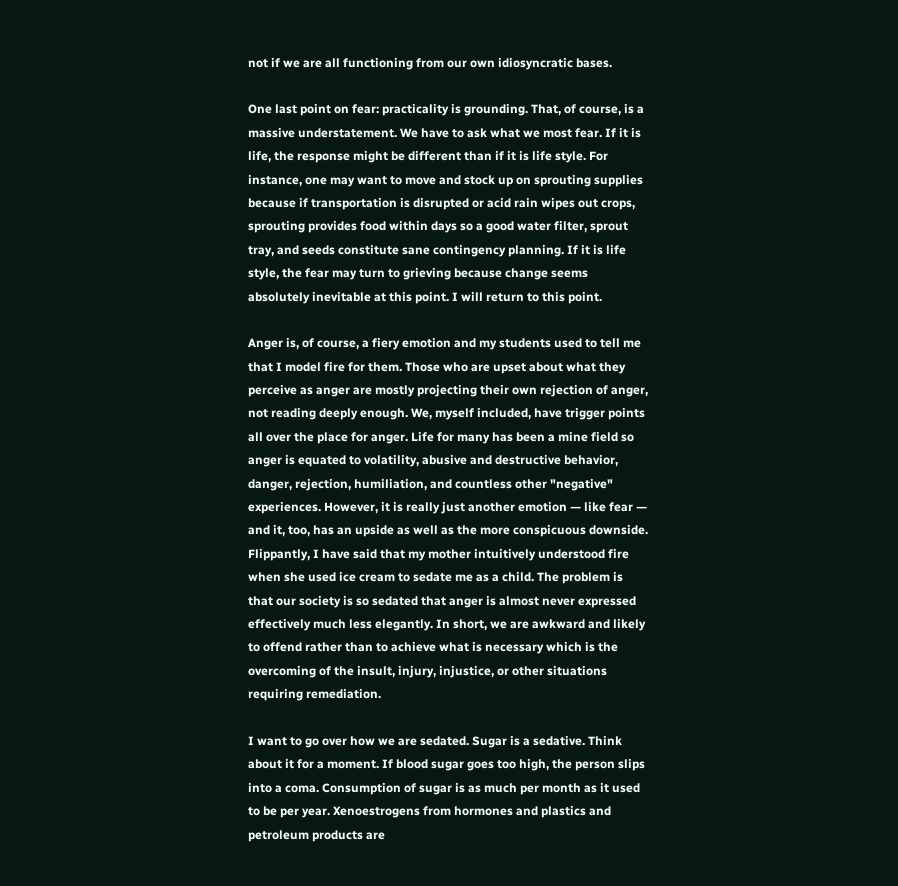not if we are all functioning from our own idiosyncratic bases.

One last point on fear: practicality is grounding. That, of course, is a massive understatement. We have to ask what we most fear. If it is life, the response might be different than if it is life style. For instance, one may want to move and stock up on sprouting supplies because if transportation is disrupted or acid rain wipes out crops, sprouting provides food within days so a good water filter, sprout tray, and seeds constitute sane contingency planning. If it is life style, the fear may turn to grieving because change seems absolutely inevitable at this point. I will return to this point.

Anger is, of course, a fiery emotion and my students used to tell me that I model fire for them. Those who are upset about what they perceive as anger are mostly projecting their own rejection of anger, not reading deeply enough. We, myself included, have trigger points all over the place for anger. Life for many has been a mine field so anger is equated to volatility, abusive and destructive behavior, danger, rejection, humiliation, and countless other "negative" experiences. However, it is really just another emotion — like fear — and it, too, has an upside as well as the more conspicuous downside. Flippantly, I have said that my mother intuitively understood fire when she used ice cream to sedate me as a child. The problem is that our society is so sedated that anger is almost never expressed effectively much less elegantly. In short, we are awkward and likely to offend rather than to achieve what is necessary which is the overcoming of the insult, injury, injustice, or other situations requiring remediation.

I want to go over how we are sedated. Sugar is a sedative. Think about it for a moment. If blood sugar goes too high, the person slips into a coma. Consumption of sugar is as much per month as it used to be per year. Xenoestrogens from hormones and plastics and petroleum products are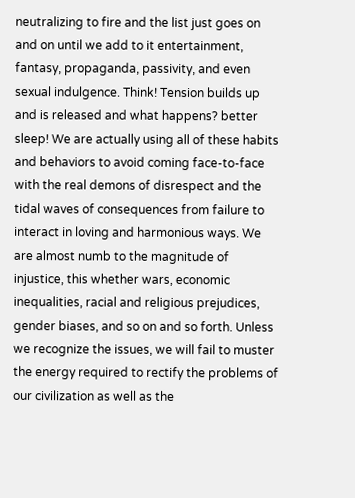neutralizing to fire and the list just goes on and on until we add to it entertainment, fantasy, propaganda, passivity, and even sexual indulgence. Think! Tension builds up and is released and what happens? better sleep! We are actually using all of these habits and behaviors to avoid coming face-to-face with the real demons of disrespect and the tidal waves of consequences from failure to interact in loving and harmonious ways. We are almost numb to the magnitude of injustice, this whether wars, economic inequalities, racial and religious prejudices, gender biases, and so on and so forth. Unless we recognize the issues, we will fail to muster the energy required to rectify the problems of our civilization as well as the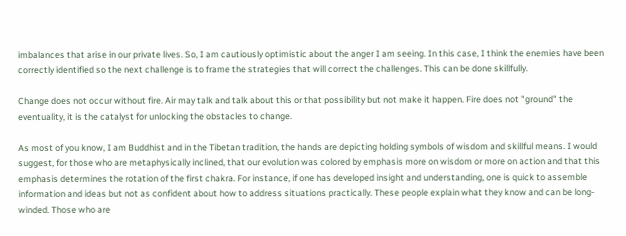imbalances that arise in our private lives. So, I am cautiously optimistic about the anger I am seeing. In this case, I think the enemies have been correctly identified so the next challenge is to frame the strategies that will correct the challenges. This can be done skillfully.

Change does not occur without fire. Air may talk and talk about this or that possibility but not make it happen. Fire does not "ground" the eventuality, it is the catalyst for unlocking the obstacles to change.

As most of you know, I am Buddhist and in the Tibetan tradition, the hands are depicting holding symbols of wisdom and skillful means. I would suggest, for those who are metaphysically inclined, that our evolution was colored by emphasis more on wisdom or more on action and that this emphasis determines the rotation of the first chakra. For instance, if one has developed insight and understanding, one is quick to assemble information and ideas but not as confident about how to address situations practically. These people explain what they know and can be long-winded. Those who are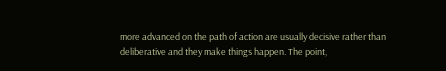more advanced on the path of action are usually decisive rather than deliberative and they make things happen. The point,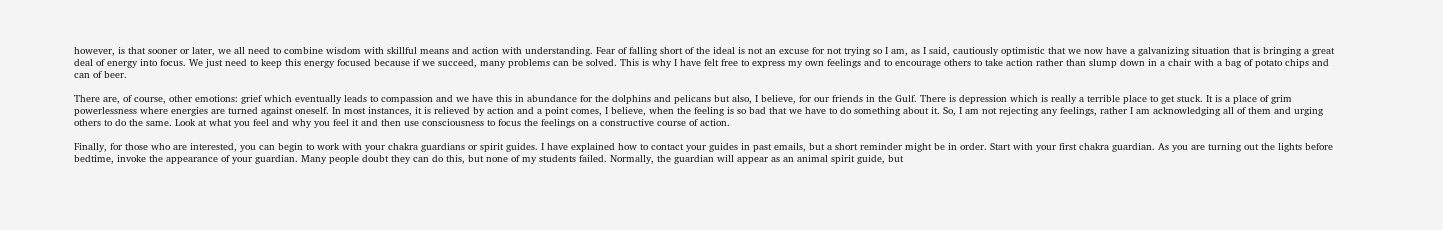however, is that sooner or later, we all need to combine wisdom with skillful means and action with understanding. Fear of falling short of the ideal is not an excuse for not trying so I am, as I said, cautiously optimistic that we now have a galvanizing situation that is bringing a great deal of energy into focus. We just need to keep this energy focused because if we succeed, many problems can be solved. This is why I have felt free to express my own feelings and to encourage others to take action rather than slump down in a chair with a bag of potato chips and can of beer.

There are, of course, other emotions: grief which eventually leads to compassion and we have this in abundance for the dolphins and pelicans but also, I believe, for our friends in the Gulf. There is depression which is really a terrible place to get stuck. It is a place of grim powerlessness where energies are turned against oneself. In most instances, it is relieved by action and a point comes, I believe, when the feeling is so bad that we have to do something about it. So, I am not rejecting any feelings, rather I am acknowledging all of them and urging others to do the same. Look at what you feel and why you feel it and then use consciousness to focus the feelings on a constructive course of action.

Finally, for those who are interested, you can begin to work with your chakra guardians or spirit guides. I have explained how to contact your guides in past emails, but a short reminder might be in order. Start with your first chakra guardian. As you are turning out the lights before bedtime, invoke the appearance of your guardian. Many people doubt they can do this, but none of my students failed. Normally, the guardian will appear as an animal spirit guide, but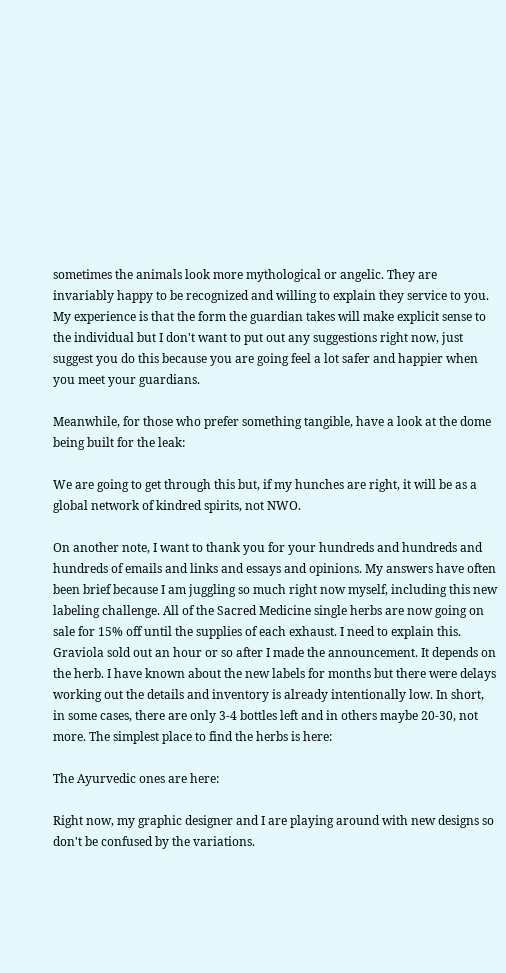sometimes the animals look more mythological or angelic. They are invariably happy to be recognized and willing to explain they service to you. My experience is that the form the guardian takes will make explicit sense to the individual but I don't want to put out any suggestions right now, just suggest you do this because you are going feel a lot safer and happier when you meet your guardians.

Meanwhile, for those who prefer something tangible, have a look at the dome being built for the leak:

We are going to get through this but, if my hunches are right, it will be as a global network of kindred spirits, not NWO.

On another note, I want to thank you for your hundreds and hundreds and hundreds of emails and links and essays and opinions. My answers have often been brief because I am juggling so much right now myself, including this new labeling challenge. All of the Sacred Medicine single herbs are now going on sale for 15% off until the supplies of each exhaust. I need to explain this. Graviola sold out an hour or so after I made the announcement. It depends on the herb. I have known about the new labels for months but there were delays working out the details and inventory is already intentionally low. In short, in some cases, there are only 3-4 bottles left and in others maybe 20-30, not more. The simplest place to find the herbs is here:

The Ayurvedic ones are here:

Right now, my graphic designer and I are playing around with new designs so don't be confused by the variations.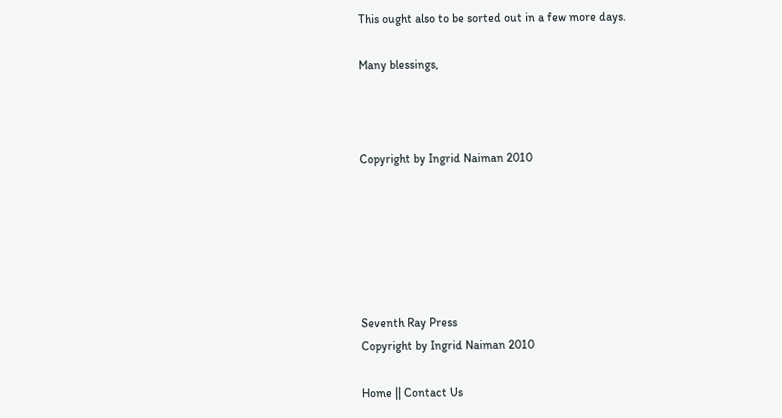This ought also to be sorted out in a few more days.

Many blessings,



Copyright by Ingrid Naiman 2010






Seventh Ray Press
Copyright by Ingrid Naiman 2010

Home || Contact Us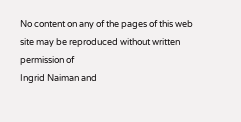No content on any of the pages of this web site may be reproduced without written permission of
Ingrid Naiman and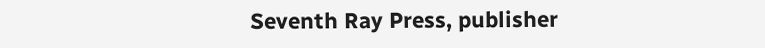Seventh Ray Press, publisher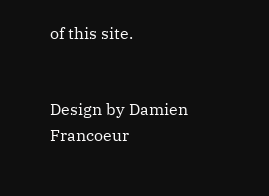of this site.


Design by Damien Francoeur